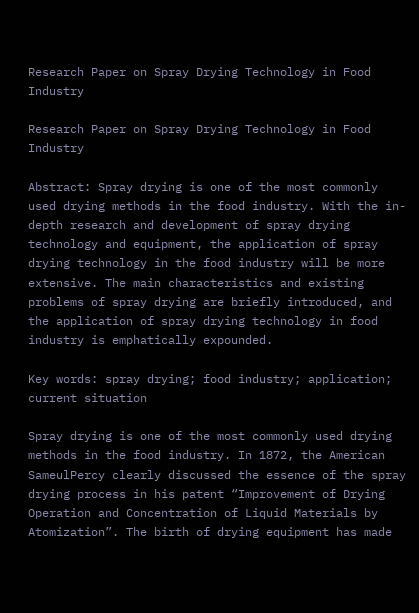Research Paper on Spray Drying Technology in Food Industry

Research Paper on Spray Drying Technology in Food Industry

Abstract: Spray drying is one of the most commonly used drying methods in the food industry. With the in-depth research and development of spray drying technology and equipment, the application of spray drying technology in the food industry will be more extensive. The main characteristics and existing problems of spray drying are briefly introduced, and the application of spray drying technology in food industry is emphatically expounded.

Key words: spray drying; food industry; application; current situation

Spray drying is one of the most commonly used drying methods in the food industry. In 1872, the American SameulPercy clearly discussed the essence of the spray drying process in his patent “Improvement of Drying Operation and Concentration of Liquid Materials by Atomization”. The birth of drying equipment has made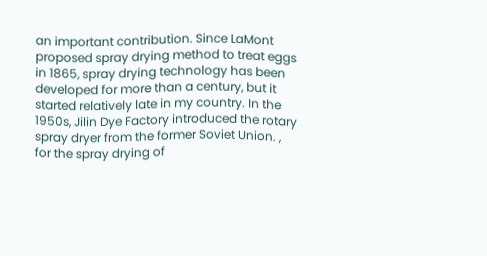an important contribution. Since LaMont proposed spray drying method to treat eggs in 1865, spray drying technology has been developed for more than a century, but it started relatively late in my country. In the 1950s, Jilin Dye Factory introduced the rotary spray dryer from the former Soviet Union. , for the spray drying of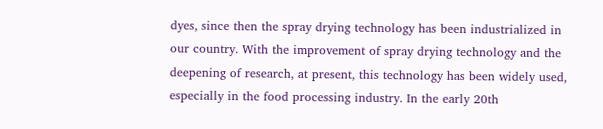dyes, since then the spray drying technology has been industrialized in our country. With the improvement of spray drying technology and the deepening of research, at present, this technology has been widely used, especially in the food processing industry. In the early 20th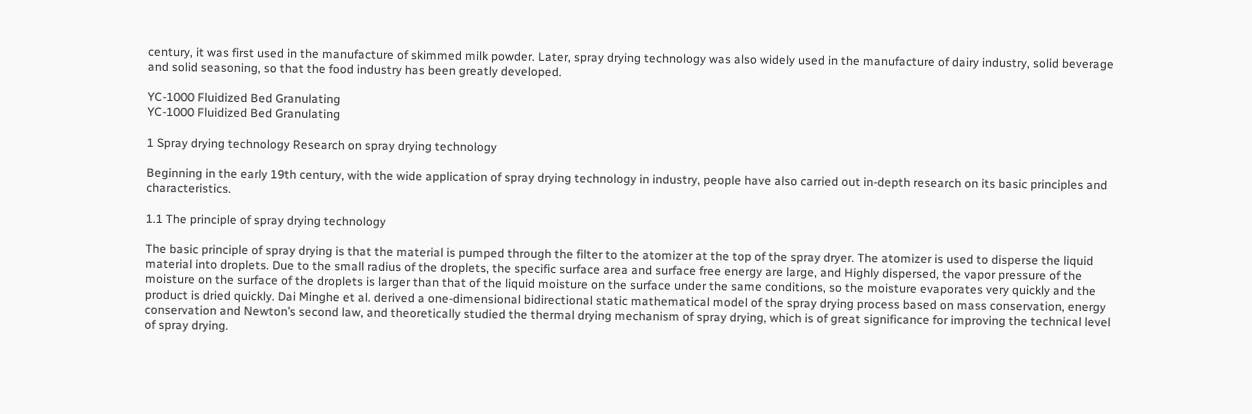century, it was first used in the manufacture of skimmed milk powder. Later, spray drying technology was also widely used in the manufacture of dairy industry, solid beverage and solid seasoning, so that the food industry has been greatly developed.

YC-1000 Fluidized Bed Granulating
YC-1000 Fluidized Bed Granulating

1 Spray drying technology Research on spray drying technology

Beginning in the early 19th century, with the wide application of spray drying technology in industry, people have also carried out in-depth research on its basic principles and characteristics.

1.1 The principle of spray drying technology

The basic principle of spray drying is that the material is pumped through the filter to the atomizer at the top of the spray dryer. The atomizer is used to disperse the liquid material into droplets. Due to the small radius of the droplets, the specific surface area and surface free energy are large, and Highly dispersed, the vapor pressure of the moisture on the surface of the droplets is larger than that of the liquid moisture on the surface under the same conditions, so the moisture evaporates very quickly and the product is dried quickly. Dai Minghe et al. derived a one-dimensional bidirectional static mathematical model of the spray drying process based on mass conservation, energy conservation and Newton’s second law, and theoretically studied the thermal drying mechanism of spray drying, which is of great significance for improving the technical level of spray drying.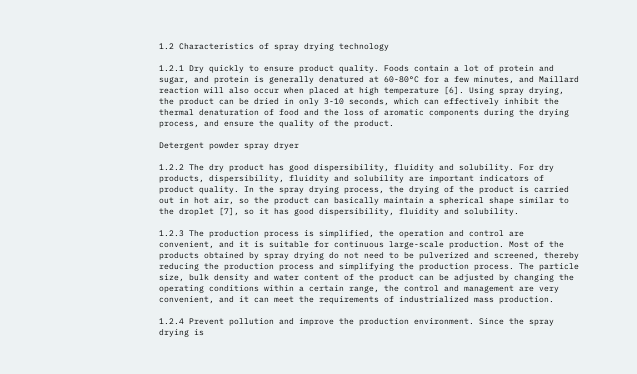1.2 Characteristics of spray drying technology

1.2.1 Dry quickly to ensure product quality. Foods contain a lot of protein and sugar, and protein is generally denatured at 60-80°C for a few minutes, and Maillard reaction will also occur when placed at high temperature [6]. Using spray drying, the product can be dried in only 3-10 seconds, which can effectively inhibit the thermal denaturation of food and the loss of aromatic components during the drying process, and ensure the quality of the product.

Detergent powder spray dryer

1.2.2 The dry product has good dispersibility, fluidity and solubility. For dry products, dispersibility, fluidity and solubility are important indicators of product quality. In the spray drying process, the drying of the product is carried out in hot air, so the product can basically maintain a spherical shape similar to the droplet [7], so it has good dispersibility, fluidity and solubility.

1.2.3 The production process is simplified, the operation and control are convenient, and it is suitable for continuous large-scale production. Most of the products obtained by spray drying do not need to be pulverized and screened, thereby reducing the production process and simplifying the production process. The particle size, bulk density and water content of the product can be adjusted by changing the operating conditions within a certain range, the control and management are very convenient, and it can meet the requirements of industrialized mass production.

1.2.4 Prevent pollution and improve the production environment. Since the spray drying is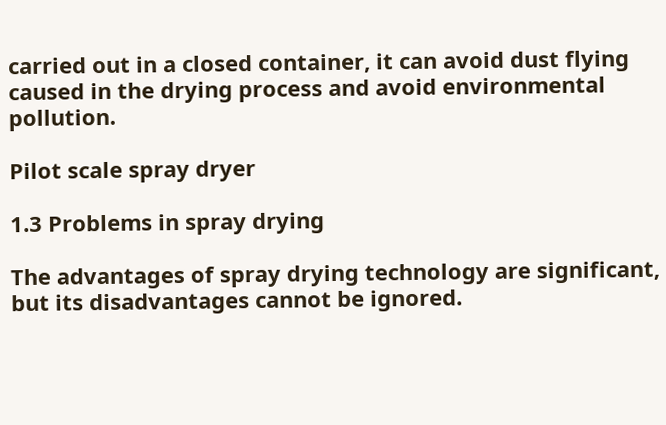carried out in a closed container, it can avoid dust flying caused in the drying process and avoid environmental pollution.

Pilot scale spray dryer

1.3 Problems in spray drying

The advantages of spray drying technology are significant, but its disadvantages cannot be ignored.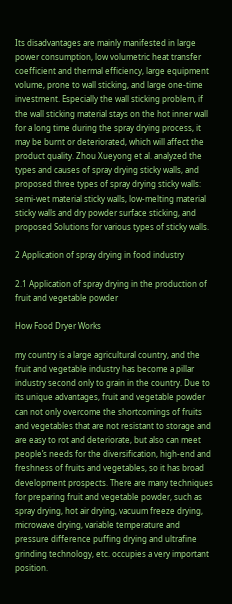Its disadvantages are mainly manifested in large power consumption, low volumetric heat transfer coefficient and thermal efficiency, large equipment volume, prone to wall sticking, and large one-time investment. Especially the wall sticking problem, if the wall sticking material stays on the hot inner wall for a long time during the spray drying process, it may be burnt or deteriorated, which will affect the product quality. Zhou Xueyong et al. analyzed the types and causes of spray drying sticky walls, and proposed three types of spray drying sticky walls: semi-wet material sticky walls, low-melting material sticky walls and dry powder surface sticking, and proposed Solutions for various types of sticky walls.

2 Application of spray drying in food industry

2.1 Application of spray drying in the production of fruit and vegetable powder

How Food Dryer Works

my country is a large agricultural country, and the fruit and vegetable industry has become a pillar industry second only to grain in the country. Due to its unique advantages, fruit and vegetable powder can not only overcome the shortcomings of fruits and vegetables that are not resistant to storage and are easy to rot and deteriorate, but also can meet people’s needs for the diversification, high-end and freshness of fruits and vegetables, so it has broad development prospects. There are many techniques for preparing fruit and vegetable powder, such as spray drying, hot air drying, vacuum freeze drying, microwave drying, variable temperature and pressure difference puffing drying and ultrafine grinding technology, etc. occupies a very important position.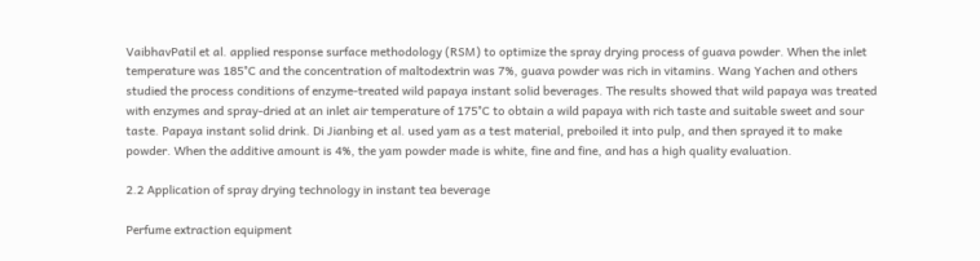VaibhavPatil et al. applied response surface methodology (RSM) to optimize the spray drying process of guava powder. When the inlet temperature was 185°C and the concentration of maltodextrin was 7%, guava powder was rich in vitamins. Wang Yachen and others studied the process conditions of enzyme-treated wild papaya instant solid beverages. The results showed that wild papaya was treated with enzymes and spray-dried at an inlet air temperature of 175°C to obtain a wild papaya with rich taste and suitable sweet and sour taste. Papaya instant solid drink. Di Jianbing et al. used yam as a test material, preboiled it into pulp, and then sprayed it to make powder. When the additive amount is 4%, the yam powder made is white, fine and fine, and has a high quality evaluation.

2.2 Application of spray drying technology in instant tea beverage

Perfume extraction equipment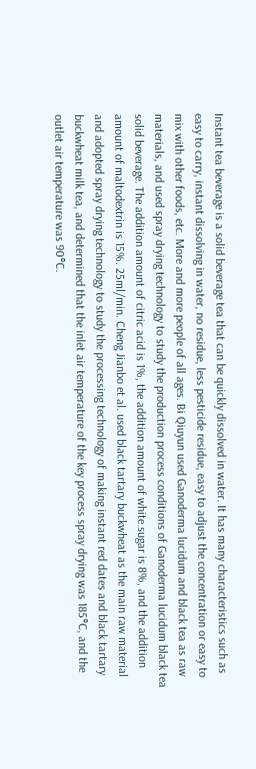Instant tea beverage is a solid beverage tea that can be quickly dissolved in water. It has many characteristics such as easy to carry, instant dissolving in water, no residue, less pesticide residue, easy to adjust the concentration or easy to mix with other foods, etc. More and more people of all ages. Bi Qiuyun used Ganoderma lucidum and black tea as raw materials, and used spray drying technology to study the production process conditions of Ganoderma lucidum black tea solid beverage. The addition amount of citric acid is 1%, the addition amount of white sugar is 8%, and the addition amount of maltodextrin is 15%. 25ml/min. Cheng Jianbo et al. used black tartary buckwheat as the main raw material and adopted spray drying technology to study the processing technology of making instant red dates and black tartary buckwheat milk tea, and determined that the inlet air temperature of the key process spray drying was 185°C, and the outlet air temperature was 90°C.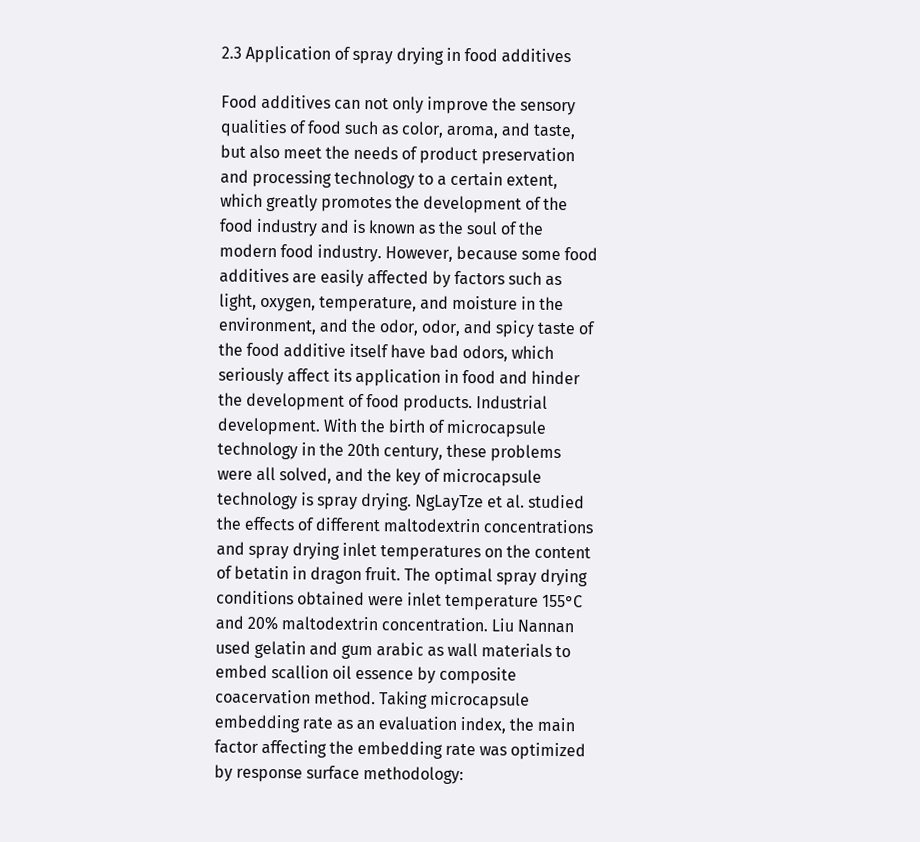2.3 Application of spray drying in food additives

Food additives can not only improve the sensory qualities of food such as color, aroma, and taste, but also meet the needs of product preservation and processing technology to a certain extent, which greatly promotes the development of the food industry and is known as the soul of the modern food industry. However, because some food additives are easily affected by factors such as light, oxygen, temperature, and moisture in the environment, and the odor, odor, and spicy taste of the food additive itself have bad odors, which seriously affect its application in food and hinder the development of food products. Industrial development. With the birth of microcapsule technology in the 20th century, these problems were all solved, and the key of microcapsule technology is spray drying. NgLayTze et al. studied the effects of different maltodextrin concentrations and spray drying inlet temperatures on the content of betatin in dragon fruit. The optimal spray drying conditions obtained were inlet temperature 155°C and 20% maltodextrin concentration. Liu Nannan used gelatin and gum arabic as wall materials to embed scallion oil essence by composite coacervation method. Taking microcapsule embedding rate as an evaluation index, the main factor affecting the embedding rate was optimized by response surface methodology: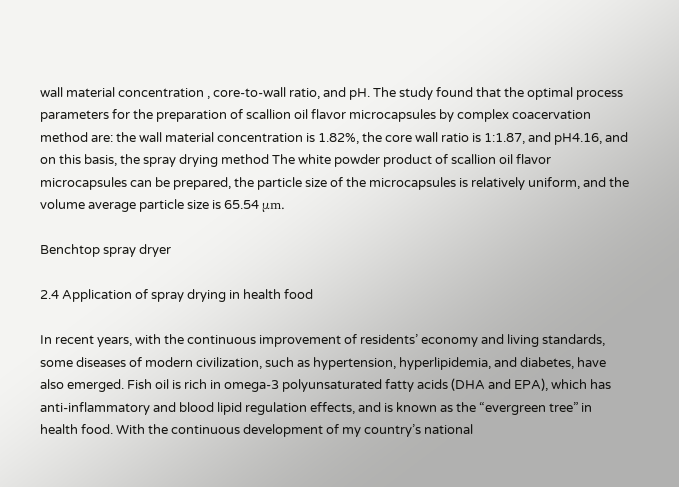wall material concentration , core-to-wall ratio, and pH. The study found that the optimal process parameters for the preparation of scallion oil flavor microcapsules by complex coacervation method are: the wall material concentration is 1.82%, the core wall ratio is 1:1.87, and pH4.16, and on this basis, the spray drying method The white powder product of scallion oil flavor microcapsules can be prepared, the particle size of the microcapsules is relatively uniform, and the volume average particle size is 65.54 μm.

Benchtop spray dryer

2.4 Application of spray drying in health food

In recent years, with the continuous improvement of residents’ economy and living standards, some diseases of modern civilization, such as hypertension, hyperlipidemia, and diabetes, have also emerged. Fish oil is rich in omega-3 polyunsaturated fatty acids (DHA and EPA), which has anti-inflammatory and blood lipid regulation effects, and is known as the “evergreen tree” in health food. With the continuous development of my country’s national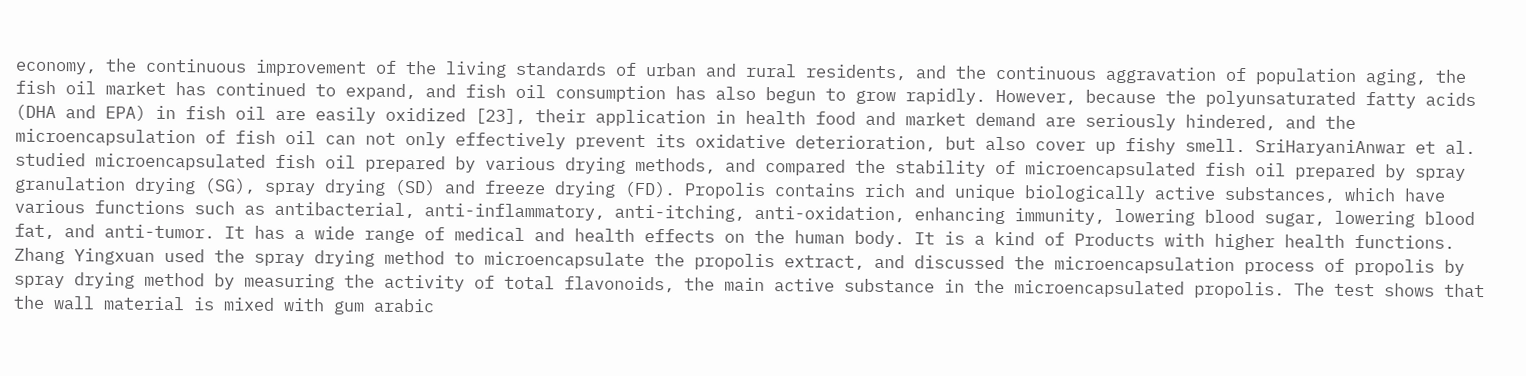economy, the continuous improvement of the living standards of urban and rural residents, and the continuous aggravation of population aging, the fish oil market has continued to expand, and fish oil consumption has also begun to grow rapidly. However, because the polyunsaturated fatty acids (DHA and EPA) in fish oil are easily oxidized [23], their application in health food and market demand are seriously hindered, and the microencapsulation of fish oil can not only effectively prevent its oxidative deterioration, but also cover up fishy smell. SriHaryaniAnwar et al. studied microencapsulated fish oil prepared by various drying methods, and compared the stability of microencapsulated fish oil prepared by spray granulation drying (SG), spray drying (SD) and freeze drying (FD). Propolis contains rich and unique biologically active substances, which have various functions such as antibacterial, anti-inflammatory, anti-itching, anti-oxidation, enhancing immunity, lowering blood sugar, lowering blood fat, and anti-tumor. It has a wide range of medical and health effects on the human body. It is a kind of Products with higher health functions. Zhang Yingxuan used the spray drying method to microencapsulate the propolis extract, and discussed the microencapsulation process of propolis by spray drying method by measuring the activity of total flavonoids, the main active substance in the microencapsulated propolis. The test shows that the wall material is mixed with gum arabic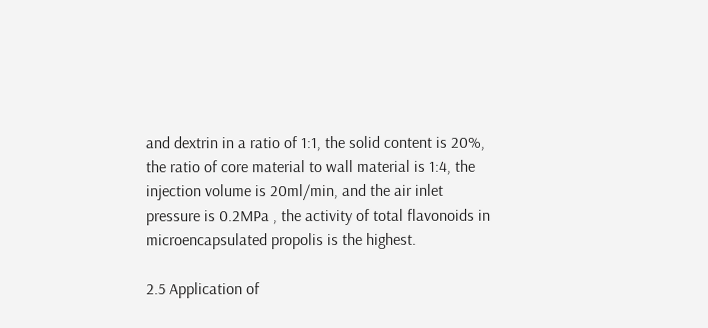and dextrin in a ratio of 1:1, the solid content is 20%, the ratio of core material to wall material is 1:4, the injection volume is 20ml/min, and the air inlet pressure is 0.2MPa , the activity of total flavonoids in microencapsulated propolis is the highest.

2.5 Application of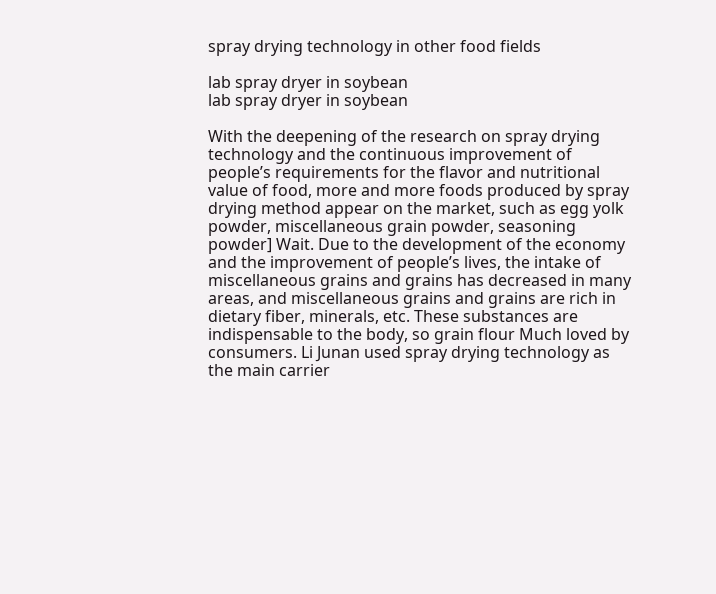spray drying technology in other food fields

lab spray dryer in soybean
lab spray dryer in soybean

With the deepening of the research on spray drying technology and the continuous improvement of people’s requirements for the flavor and nutritional value of food, more and more foods produced by spray drying method appear on the market, such as egg yolk powder, miscellaneous grain powder, seasoning powder] Wait. Due to the development of the economy and the improvement of people’s lives, the intake of miscellaneous grains and grains has decreased in many areas, and miscellaneous grains and grains are rich in dietary fiber, minerals, etc. These substances are indispensable to the body, so grain flour Much loved by consumers. Li Junan used spray drying technology as the main carrier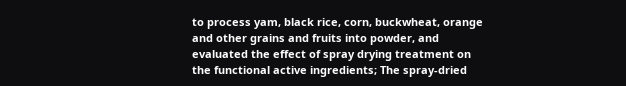to process yam, black rice, corn, buckwheat, orange and other grains and fruits into powder, and evaluated the effect of spray drying treatment on the functional active ingredients; The spray-dried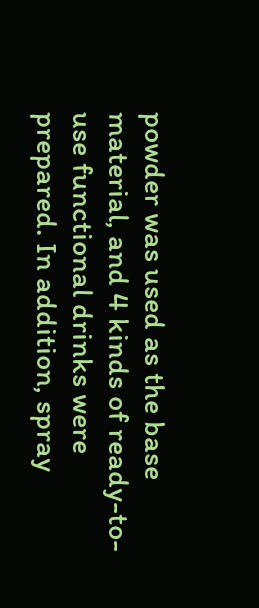powder was used as the base material, and 4 kinds of ready-to-use functional drinks were prepared. In addition, spray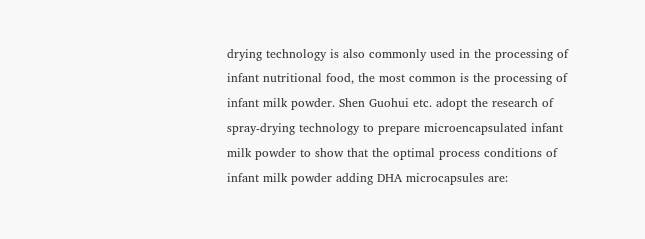drying technology is also commonly used in the processing of infant nutritional food, the most common is the processing of infant milk powder. Shen Guohui etc. adopt the research of spray-drying technology to prepare microencapsulated infant milk powder to show that the optimal process conditions of infant milk powder adding DHA microcapsules are: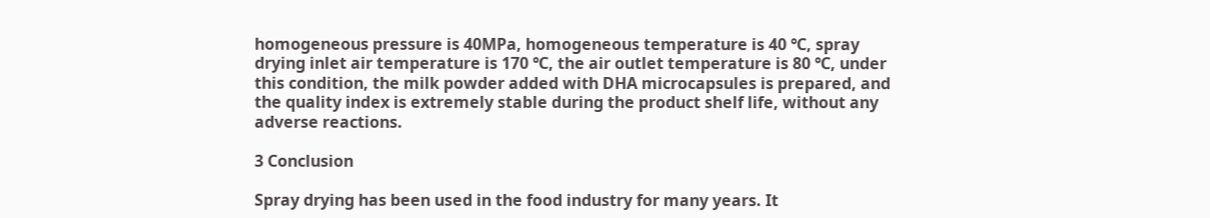homogeneous pressure is 40MPa, homogeneous temperature is 40 ℃, spray drying inlet air temperature is 170 ℃, the air outlet temperature is 80 ℃, under this condition, the milk powder added with DHA microcapsules is prepared, and the quality index is extremely stable during the product shelf life, without any adverse reactions.

3 Conclusion

Spray drying has been used in the food industry for many years. It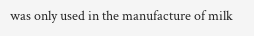was only used in the manufacture of milk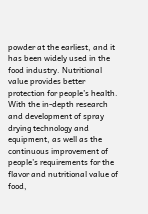powder at the earliest, and it has been widely used in the food industry. Nutritional value provides better protection for people’s health. With the in-depth research and development of spray drying technology and equipment, as well as the continuous improvement of people’s requirements for the flavor and nutritional value of food,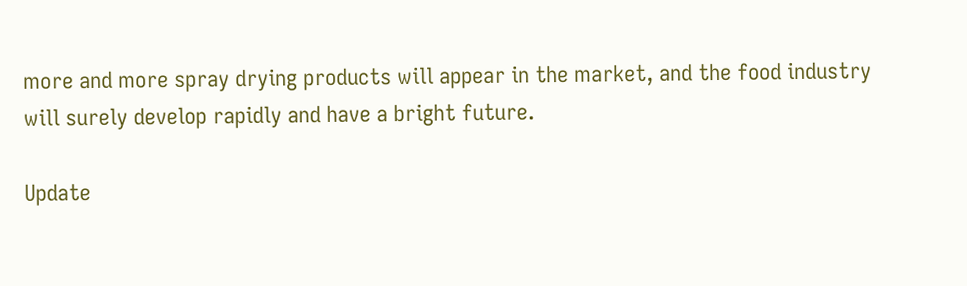more and more spray drying products will appear in the market, and the food industry will surely develop rapidly and have a bright future.

Update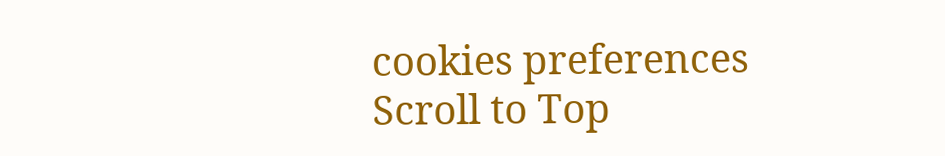cookies preferences
Scroll to Top